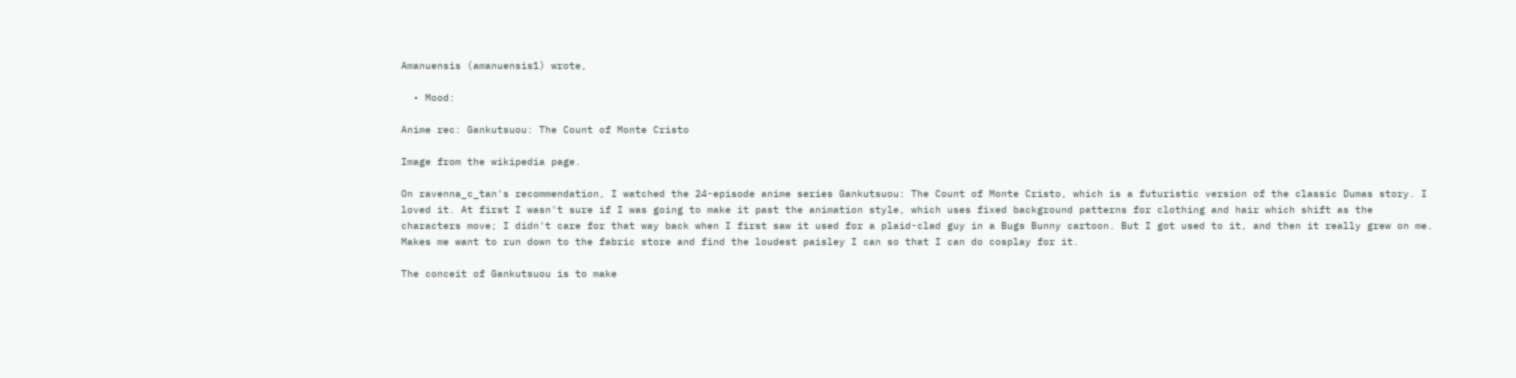Amanuensis (amanuensis1) wrote,

  • Mood:

Anime rec: Gankutsuou: The Count of Monte Cristo

Image from the wikipedia page.

On ravenna_c_tan's recommendation, I watched the 24-episode anime series Gankutsuou: The Count of Monte Cristo, which is a futuristic version of the classic Dumas story. I loved it. At first I wasn't sure if I was going to make it past the animation style, which uses fixed background patterns for clothing and hair which shift as the characters move; I didn't care for that way back when I first saw it used for a plaid-clad guy in a Bugs Bunny cartoon. But I got used to it, and then it really grew on me. Makes me want to run down to the fabric store and find the loudest paisley I can so that I can do cosplay for it.

The conceit of Gankutsuou is to make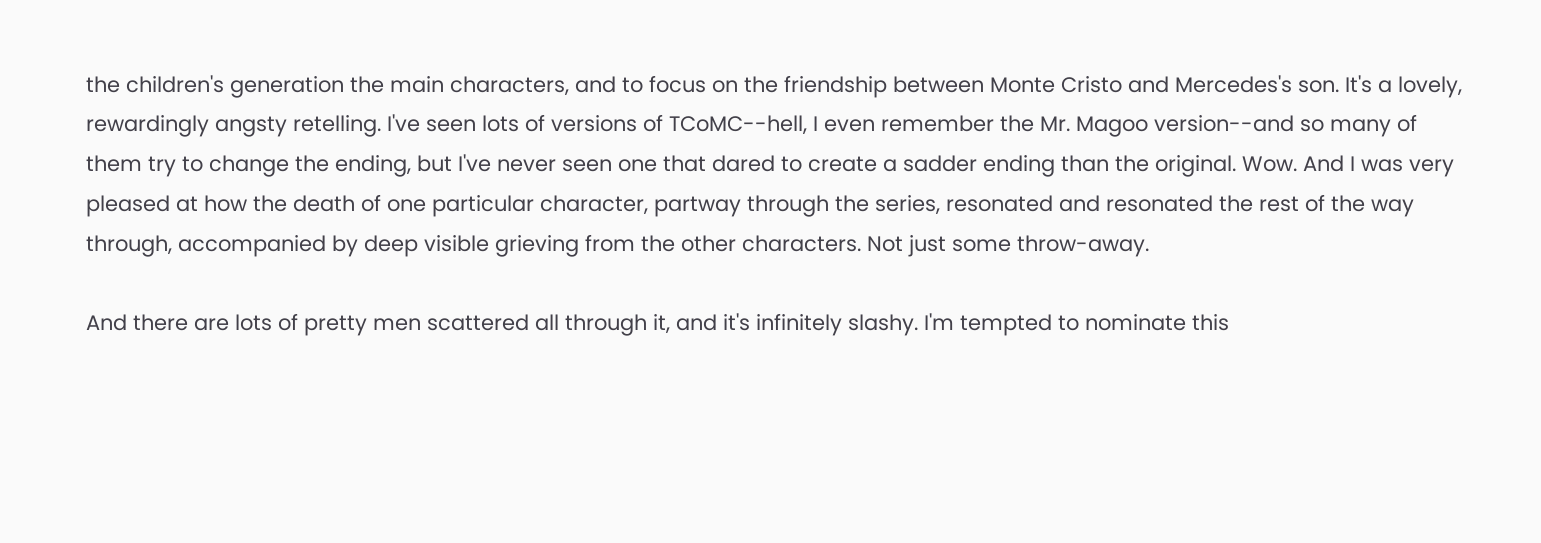the children's generation the main characters, and to focus on the friendship between Monte Cristo and Mercedes's son. It's a lovely, rewardingly angsty retelling. I've seen lots of versions of TCoMC--hell, I even remember the Mr. Magoo version--and so many of them try to change the ending, but I've never seen one that dared to create a sadder ending than the original. Wow. And I was very pleased at how the death of one particular character, partway through the series, resonated and resonated the rest of the way through, accompanied by deep visible grieving from the other characters. Not just some throw-away.

And there are lots of pretty men scattered all through it, and it's infinitely slashy. I'm tempted to nominate this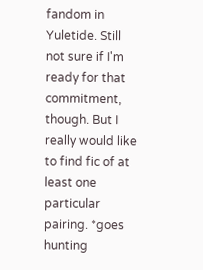fandom in Yuletide. Still not sure if I'm ready for that commitment, though. But I really would like to find fic of at least one particular pairing. *goes hunting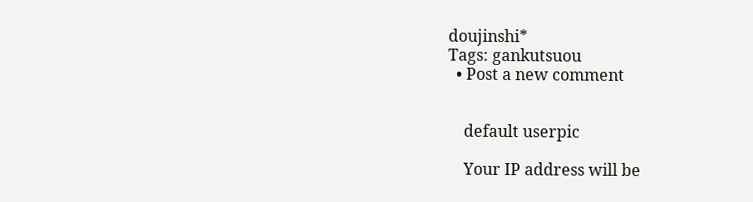doujinshi*
Tags: gankutsuou
  • Post a new comment


    default userpic

    Your IP address will be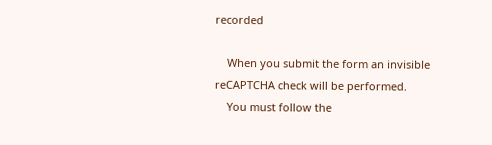recorded

    When you submit the form an invisible reCAPTCHA check will be performed.
    You must follow the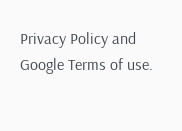Privacy Policy and Google Terms of use.